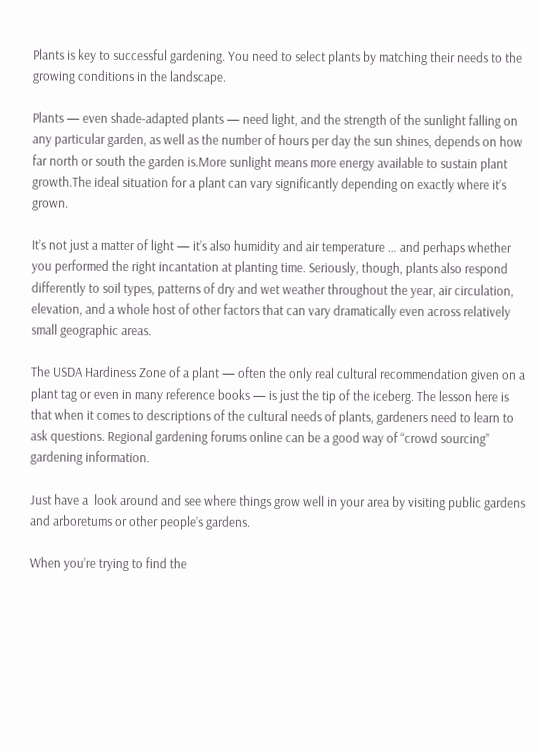Plants is key to successful gardening. You need to select plants by matching their needs to the growing conditions in the landscape.

Plants — even shade-adapted plants — need light, and the strength of the sunlight falling on any particular garden, as well as the number of hours per day the sun shines, depends on how far north or south the garden is.More sunlight means more energy available to sustain plant growth.The ideal situation for a plant can vary significantly depending on exactly where it’s grown.

It’s not just a matter of light — it’s also humidity and air temperature … and perhaps whether you performed the right incantation at planting time. Seriously, though, plants also respond differently to soil types, patterns of dry and wet weather throughout the year, air circulation, elevation, and a whole host of other factors that can vary dramatically even across relatively small geographic areas.

The USDA Hardiness Zone of a plant — often the only real cultural recommendation given on a plant tag or even in many reference books — is just the tip of the iceberg. The lesson here is that when it comes to descriptions of the cultural needs of plants, gardeners need to learn to ask questions. Regional gardening forums online can be a good way of “crowd sourcing” gardening information.

Just have a  look around and see where things grow well in your area by visiting public gardens and arboretums or other people’s gardens.

When you’re trying to find the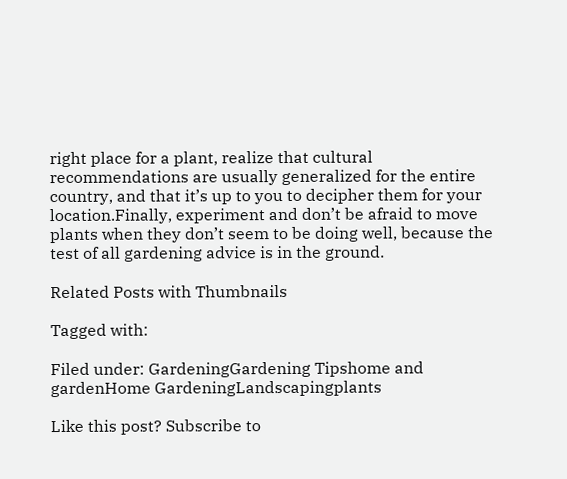right place for a plant, realize that cultural recommendations are usually generalized for the entire country, and that it’s up to you to decipher them for your location.Finally, experiment and don’t be afraid to move plants when they don’t seem to be doing well, because the test of all gardening advice is in the ground.

Related Posts with Thumbnails

Tagged with:

Filed under: GardeningGardening Tipshome and gardenHome GardeningLandscapingplants

Like this post? Subscribe to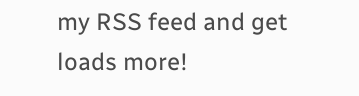my RSS feed and get loads more!